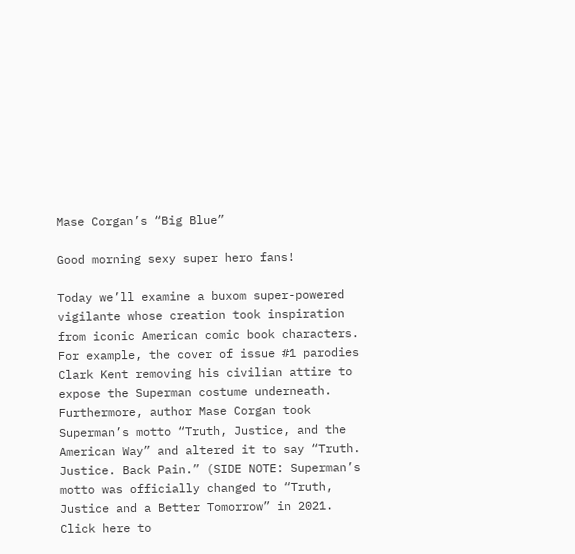Mase Corgan’s “Big Blue”

Good morning sexy super hero fans!

Today we’ll examine a buxom super-powered vigilante whose creation took inspiration from iconic American comic book characters. For example, the cover of issue #1 parodies Clark Kent removing his civilian attire to expose the Superman costume underneath. Furthermore, author Mase Corgan took Superman’s motto “Truth, Justice, and the American Way” and altered it to say “Truth. Justice. Back Pain.” (SIDE NOTE: Superman’s motto was officially changed to “Truth, Justice and a Better Tomorrow” in 2021. Click here to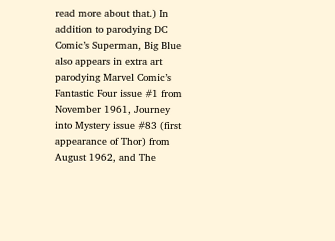read more about that.) In addition to parodying DC Comic’s Superman, Big Blue also appears in extra art parodying Marvel Comic’s Fantastic Four issue #1 from November 1961, Journey into Mystery issue #83 (first appearance of Thor) from August 1962, and The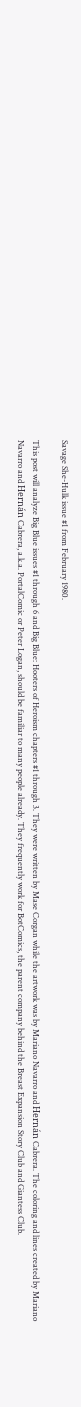Savage She-Hulk issue #1 from February 1980.

This post will analyze Big Blue issues #1 through 6 and Big Blue: Hooters of Heroism chapters #1 through 3. They were written by Mase Corgan while the artwork was by Mariano Navarro and Hernán Cabrera. The coloring and lines created by Mariano Navarro and Hernán Cabrera, a.k.a. PortalComic or Peter Logan, should be familiar to many people already. They frequently work for BotComics, the parent company behind the Breast Expansion Story Club and Giantess Club.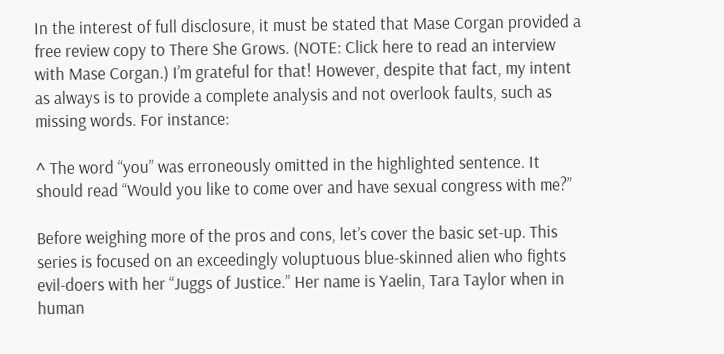In the interest of full disclosure, it must be stated that Mase Corgan provided a free review copy to There She Grows. (NOTE: Click here to read an interview with Mase Corgan.) I’m grateful for that! However, despite that fact, my intent as always is to provide a complete analysis and not overlook faults, such as missing words. For instance:

^ The word “you” was erroneously omitted in the highlighted sentence. It should read “Would you like to come over and have sexual congress with me?”

Before weighing more of the pros and cons, let’s cover the basic set-up. This series is focused on an exceedingly voluptuous blue-skinned alien who fights evil-doers with her “Juggs of Justice.” Her name is Yaelin, Tara Taylor when in human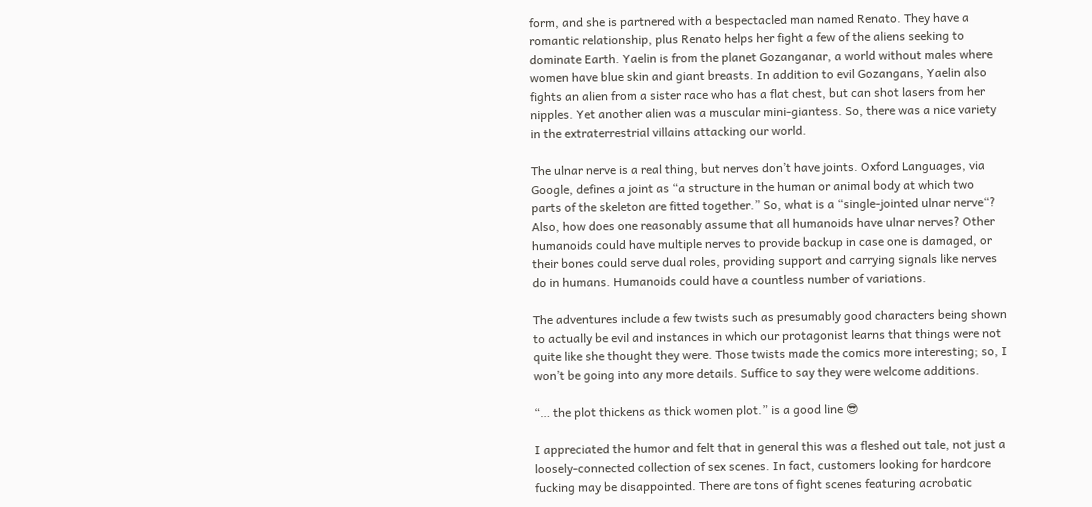form, and she is partnered with a bespectacled man named Renato. They have a romantic relationship, plus Renato helps her fight a few of the aliens seeking to dominate Earth. Yaelin is from the planet Gozanganar, a world without males where women have blue skin and giant breasts. In addition to evil Gozangans, Yaelin also fights an alien from a sister race who has a flat chest, but can shot lasers from her nipples. Yet another alien was a muscular mini-giantess. So, there was a nice variety in the extraterrestrial villains attacking our world.

The ulnar nerve is a real thing, but nerves don’t have joints. Oxford Languages, via Google, defines a joint as “a structure in the human or animal body at which two parts of the skeleton are fitted together.” So, what is a “single-jointed ulnar nerve“? Also, how does one reasonably assume that all humanoids have ulnar nerves? Other humanoids could have multiple nerves to provide backup in case one is damaged, or their bones could serve dual roles, providing support and carrying signals like nerves do in humans. Humanoids could have a countless number of variations.

The adventures include a few twists such as presumably good characters being shown to actually be evil and instances in which our protagonist learns that things were not quite like she thought they were. Those twists made the comics more interesting; so, I won’t be going into any more details. Suffice to say they were welcome additions.

“… the plot thickens as thick women plot.” is a good line 😎

I appreciated the humor and felt that in general this was a fleshed out tale, not just a loosely-connected collection of sex scenes. In fact, customers looking for hardcore fucking may be disappointed. There are tons of fight scenes featuring acrobatic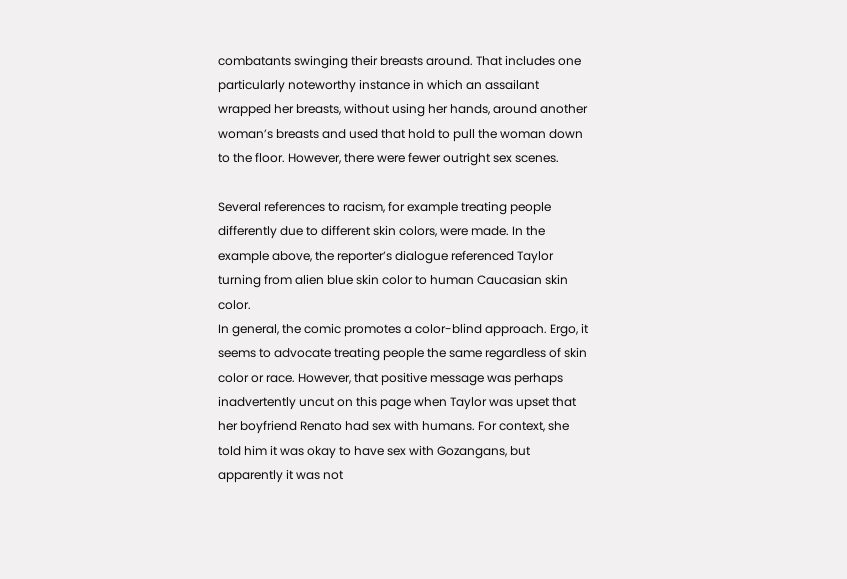combatants swinging their breasts around. That includes one particularly noteworthy instance in which an assailant wrapped her breasts, without using her hands, around another woman’s breasts and used that hold to pull the woman down to the floor. However, there were fewer outright sex scenes.

Several references to racism, for example treating people differently due to different skin colors, were made. In the example above, the reporter’s dialogue referenced Taylor turning from alien blue skin color to human Caucasian skin color.
In general, the comic promotes a color-blind approach. Ergo, it seems to advocate treating people the same regardless of skin color or race. However, that positive message was perhaps inadvertently uncut on this page when Taylor was upset that her boyfriend Renato had sex with humans. For context, she told him it was okay to have sex with Gozangans, but apparently it was not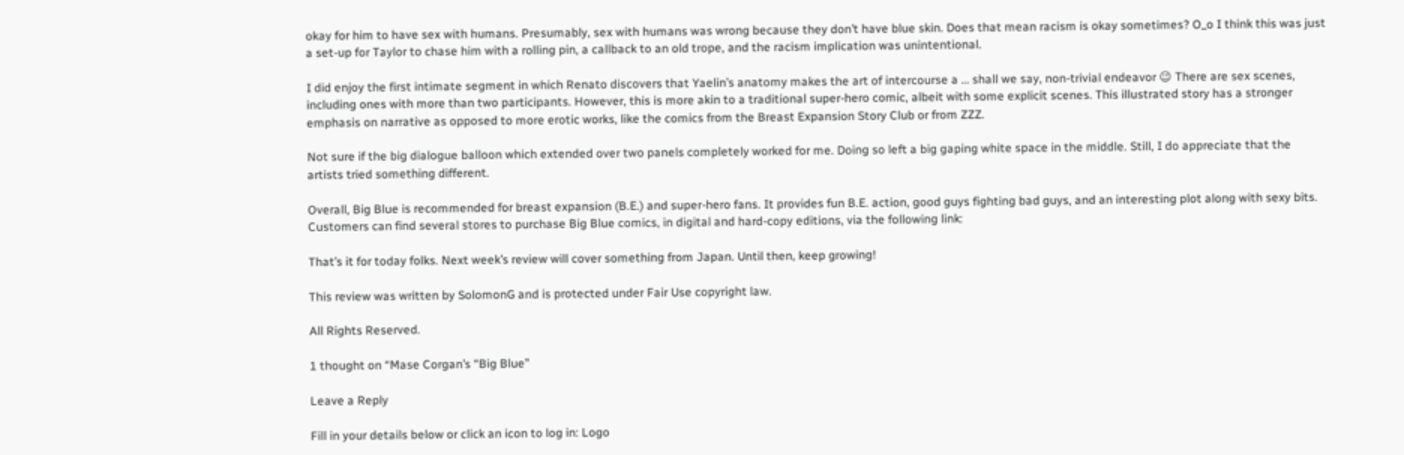okay for him to have sex with humans. Presumably, sex with humans was wrong because they don’t have blue skin. Does that mean racism is okay sometimes? O_o I think this was just a set-up for Taylor to chase him with a rolling pin, a callback to an old trope, and the racism implication was unintentional.

I did enjoy the first intimate segment in which Renato discovers that Yaelin’s anatomy makes the art of intercourse a … shall we say, non-trivial endeavor 😉 There are sex scenes, including ones with more than two participants. However, this is more akin to a traditional super-hero comic, albeit with some explicit scenes. This illustrated story has a stronger emphasis on narrative as opposed to more erotic works, like the comics from the Breast Expansion Story Club or from ZZZ.

Not sure if the big dialogue balloon which extended over two panels completely worked for me. Doing so left a big gaping white space in the middle. Still, I do appreciate that the artists tried something different.

Overall, Big Blue is recommended for breast expansion (B.E.) and super-hero fans. It provides fun B.E. action, good guys fighting bad guys, and an interesting plot along with sexy bits. Customers can find several stores to purchase Big Blue comics, in digital and hard-copy editions, via the following link:

That’s it for today folks. Next week’s review will cover something from Japan. Until then, keep growing!

This review was written by SolomonG and is protected under Fair Use copyright law.

All Rights Reserved.

1 thought on “Mase Corgan’s “Big Blue”

Leave a Reply

Fill in your details below or click an icon to log in: Logo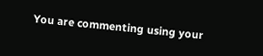You are commenting using your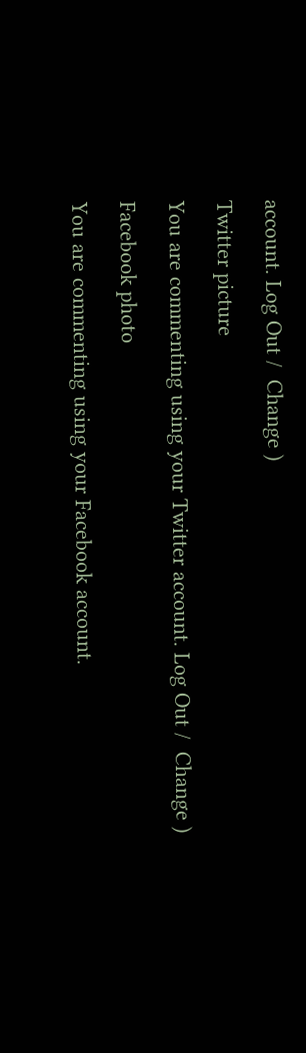account. Log Out /  Change )

Twitter picture

You are commenting using your Twitter account. Log Out /  Change )

Facebook photo

You are commenting using your Facebook account.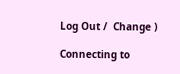Log Out /  Change )

Connecting to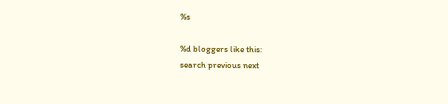%s

%d bloggers like this:
search previous next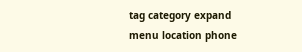tag category expand menu location phone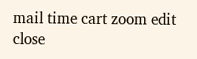mail time cart zoom edit close